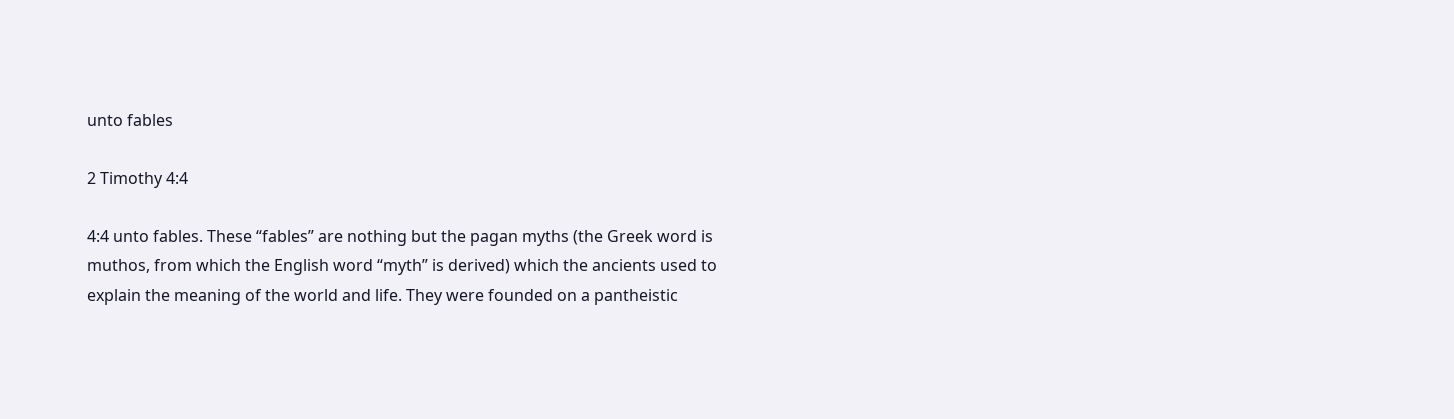unto fables

2 Timothy 4:4

4:4 unto fables. These “fables” are nothing but the pagan myths (the Greek word is muthos, from which the English word “myth” is derived) which the ancients used to explain the meaning of the world and life. They were founded on a pantheistic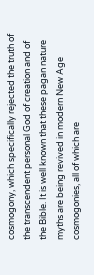cosmogony, which specifically rejected the truth of the transcendent personal God of creation and of the Bible. It is well known that these pagan nature myths are being revived in modern New Age cosmogonies, all of which are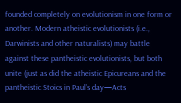founded completely on evolutionism in one form or another. Modern atheistic evolutionists (i.e., Darwinists and other naturalists) may battle against these pantheistic evolutionists, but both unite (just as did the atheistic Epicureans and the pantheistic Stoics in Paul’s day—Acts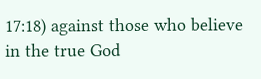17:18) against those who believe in the true God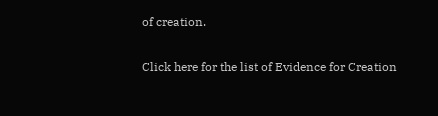of creation.

Click here for the list of Evidence for Creation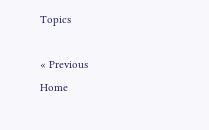Topics

« Previous                Home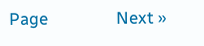Page                 Next »